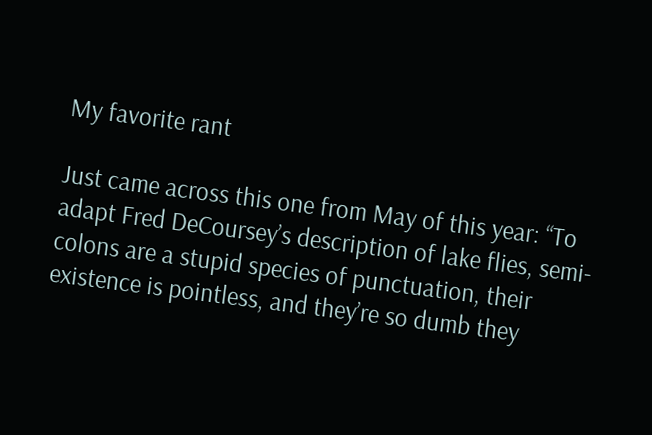My favorite rant

Just came across this one from May of this year: “To adapt Fred DeCoursey’s description of lake flies, semi-colons are a stupid species of punctuation, their existence is pointless, and they’re so dumb they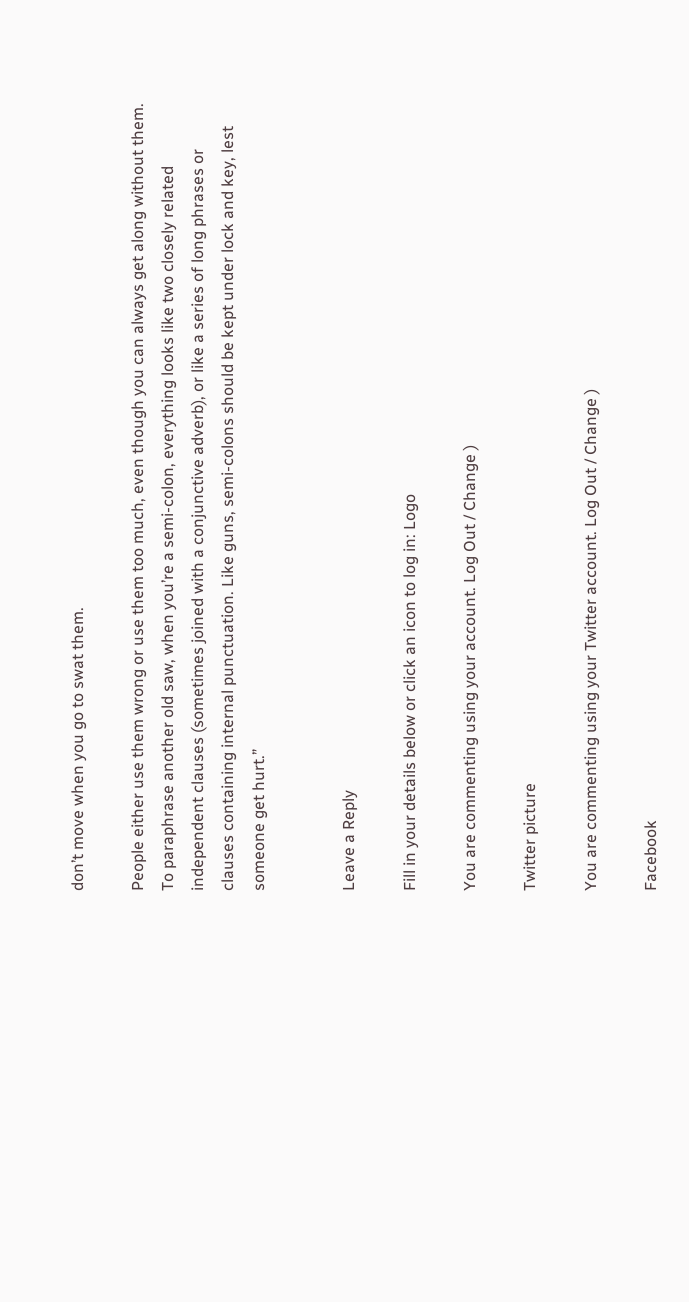don’t move when you go to swat them.

People either use them wrong or use them too much, even though you can always get along without them. To paraphrase another old saw, when you’re a semi-colon, everything looks like two closely related independent clauses (sometimes joined with a conjunctive adverb), or like a series of long phrases or clauses containing internal punctuation. Like guns, semi-colons should be kept under lock and key, lest someone get hurt.”


Leave a Reply

Fill in your details below or click an icon to log in: Logo

You are commenting using your account. Log Out / Change )

Twitter picture

You are commenting using your Twitter account. Log Out / Change )

Facebook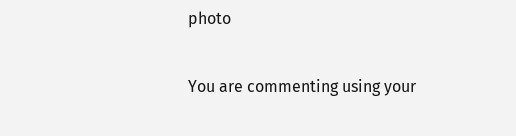photo

You are commenting using your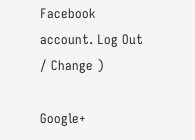Facebook account. Log Out / Change )

Google+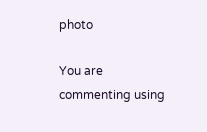photo

You are commenting using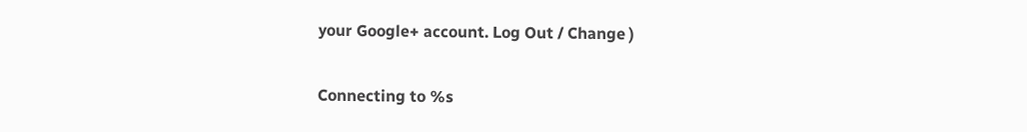your Google+ account. Log Out / Change )

Connecting to %s